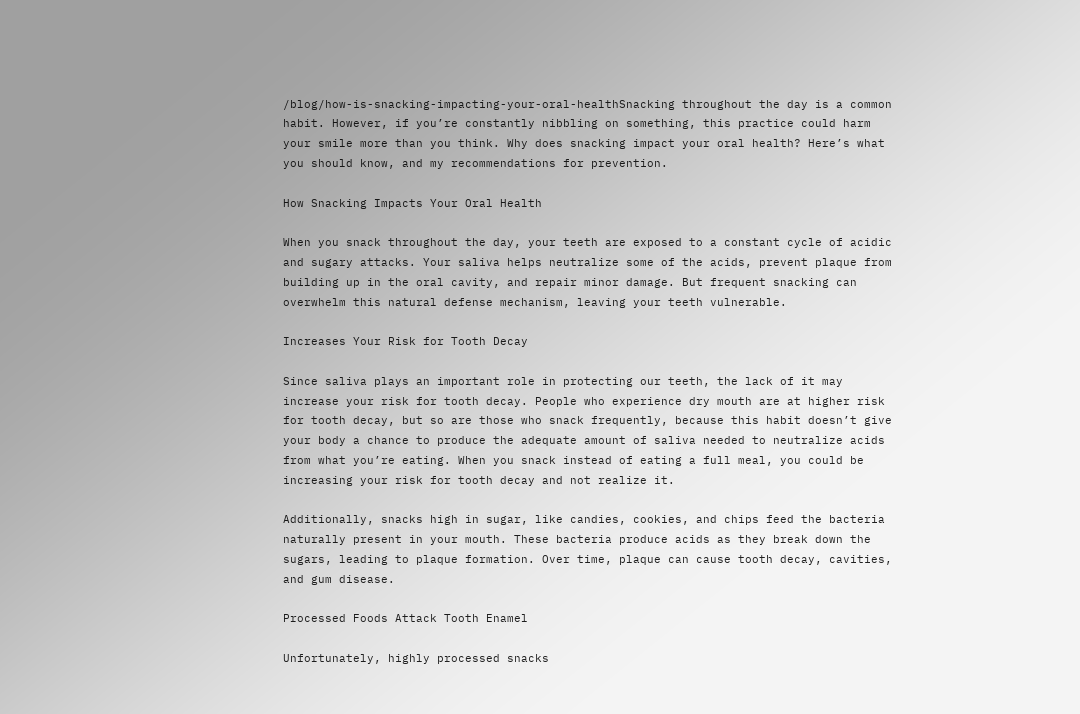/blog/how-is-snacking-impacting-your-oral-healthSnacking throughout the day is a common habit. However, if you’re constantly nibbling on something, this practice could harm your smile more than you think. Why does snacking impact your oral health? Here’s what you should know, and my recommendations for prevention.

How Snacking Impacts Your Oral Health

When you snack throughout the day, your teeth are exposed to a constant cycle of acidic and sugary attacks. Your saliva helps neutralize some of the acids, prevent plaque from building up in the oral cavity, and repair minor damage. But frequent snacking can overwhelm this natural defense mechanism, leaving your teeth vulnerable.

Increases Your Risk for Tooth Decay

Since saliva plays an important role in protecting our teeth, the lack of it may increase your risk for tooth decay. People who experience dry mouth are at higher risk for tooth decay, but so are those who snack frequently, because this habit doesn’t give your body a chance to produce the adequate amount of saliva needed to neutralize acids from what you’re eating. When you snack instead of eating a full meal, you could be increasing your risk for tooth decay and not realize it.

Additionally, snacks high in sugar, like candies, cookies, and chips feed the bacteria naturally present in your mouth. These bacteria produce acids as they break down the sugars, leading to plaque formation. Over time, plaque can cause tooth decay, cavities, and gum disease.

Processed Foods Attack Tooth Enamel

Unfortunately, highly processed snacks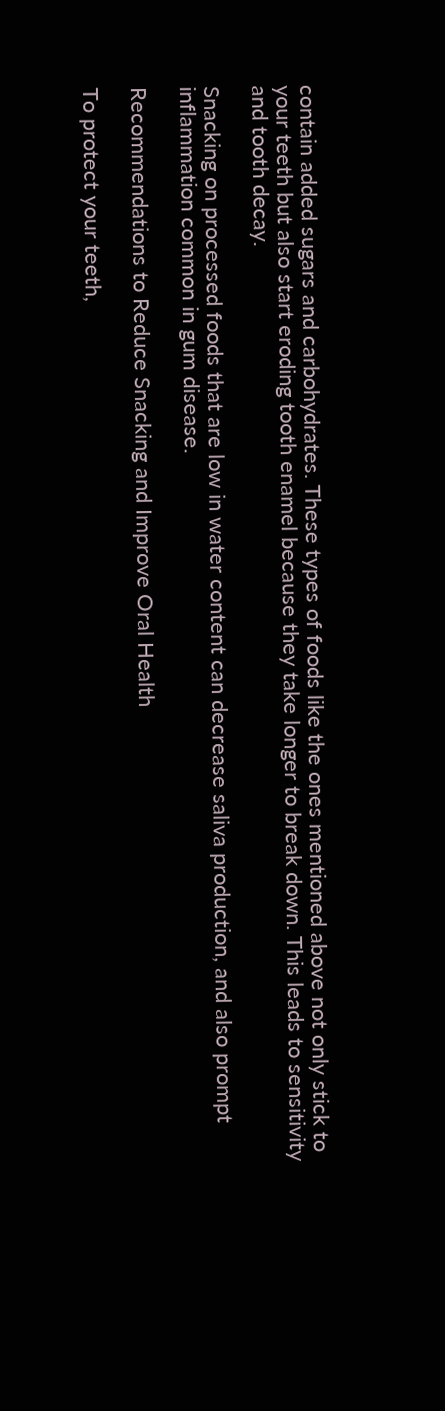contain added sugars and carbohydrates. These types of foods like the ones mentioned above not only stick to your teeth but also start eroding tooth enamel because they take longer to break down. This leads to sensitivity and tooth decay.

Snacking on processed foods that are low in water content can decrease saliva production, and also prompt inflammation common in gum disease.

Recommendations to Reduce Snacking and Improve Oral Health

To protect your teeth,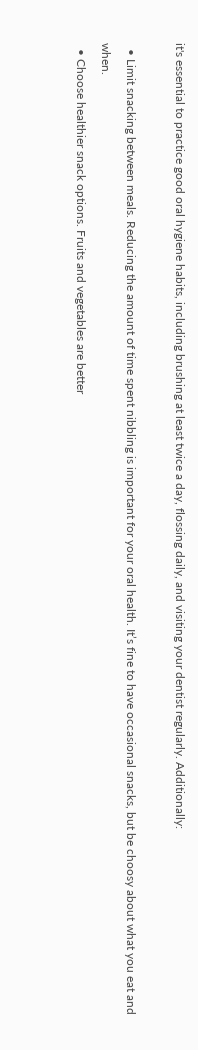it's essential to practice good oral hygiene habits, including brushing at least twice a day, flossing daily, and visiting your dentist regularly. Additionally:

  • Limit snacking between meals. Reducing the amount of time spent nibbling is important for your oral health. It’s fine to have occasional snacks, but be choosy about what you eat and when.
  • Choose healthier snack options. Fruits and vegetables are better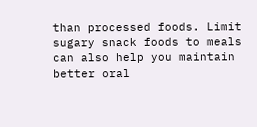than processed foods. Limit sugary snack foods to meals can also help you maintain better oral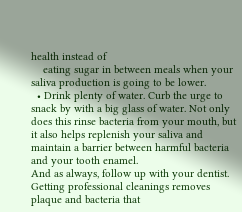health instead of
    eating sugar in between meals when your saliva production is going to be lower.
  • Drink plenty of water. Curb the urge to snack by with a big glass of water. Not only does this rinse bacteria from your mouth, but it also helps replenish your saliva and maintain a barrier between harmful bacteria and your tooth enamel.
And as always, follow up with your dentist. Getting professional cleanings removes plaque and bacteria that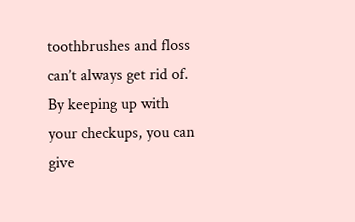toothbrushes and floss can’t always get rid of. By keeping up with your checkups, you can give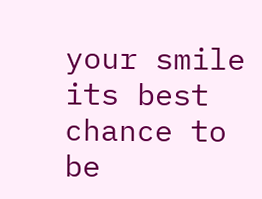your smile its best chance to be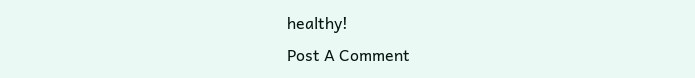healthy!
Post A Comment